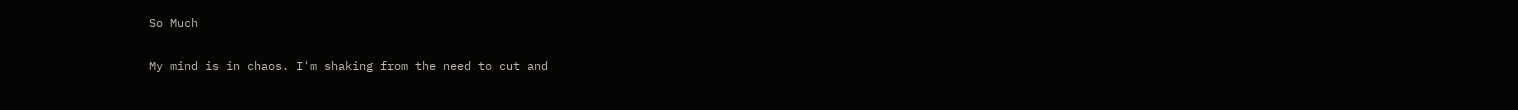So Much

My mind is in chaos. I'm shaking from the need to cut and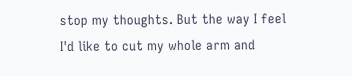stop my thoughts. But the way I feel I'd like to cut my whole arm and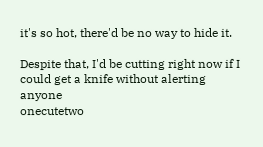it's so hot, there'd be no way to hide it.

Despite that, I'd be cutting right now if I could get a knife without alerting anyone
onecutetwo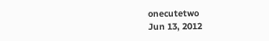onecutetwo
Jun 13, 2012